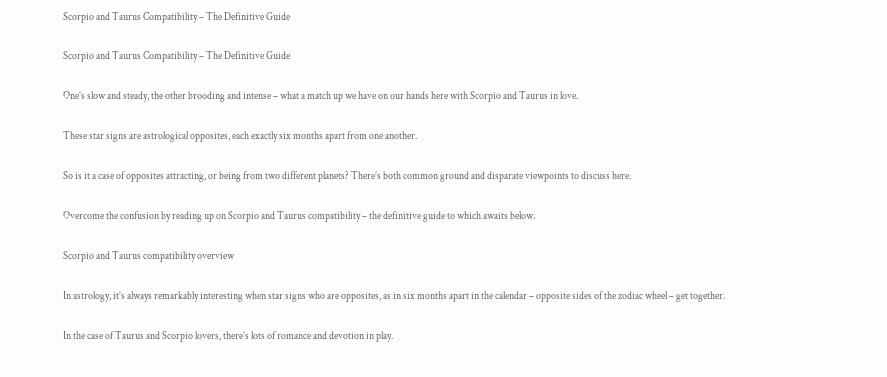Scorpio and Taurus Compatibility – The Definitive Guide

Scorpio and Taurus Compatibility – The Definitive Guide

One’s slow and steady, the other brooding and intense – what a match up we have on our hands here with Scorpio and Taurus in love.

These star signs are astrological opposites, each exactly six months apart from one another.

So is it a case of opposites attracting, or being from two different planets? There’s both common ground and disparate viewpoints to discuss here.

Overcome the confusion by reading up on Scorpio and Taurus compatibility – the definitive guide to which awaits below.

Scorpio and Taurus compatibility overview

In astrology, it’s always remarkably interesting when star signs who are opposites, as in six months apart in the calendar – opposite sides of the zodiac wheel – get together.

In the case of Taurus and Scorpio lovers, there’s lots of romance and devotion in play.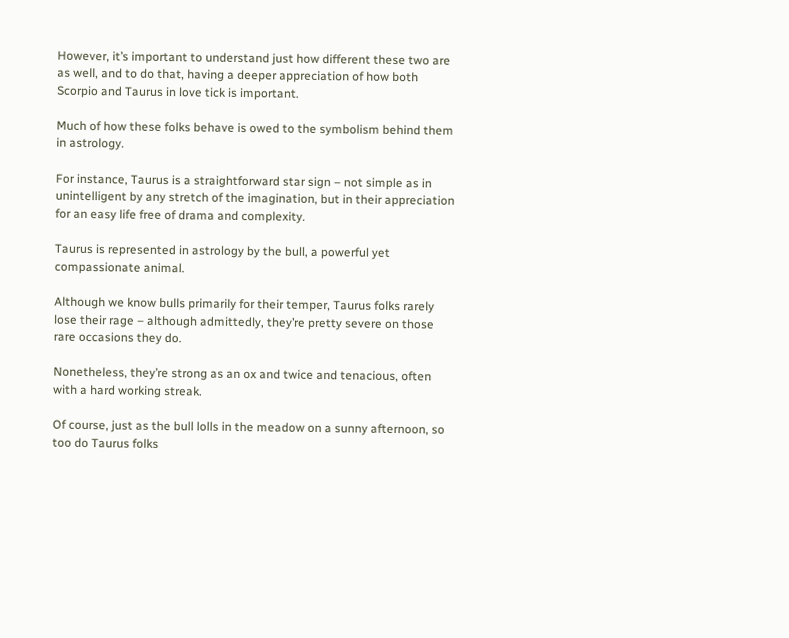However, it’s important to understand just how different these two are as well, and to do that, having a deeper appreciation of how both Scorpio and Taurus in love tick is important.

Much of how these folks behave is owed to the symbolism behind them in astrology.

For instance, Taurus is a straightforward star sign – not simple as in unintelligent by any stretch of the imagination, but in their appreciation for an easy life free of drama and complexity.

Taurus is represented in astrology by the bull, a powerful yet compassionate animal.

Although we know bulls primarily for their temper, Taurus folks rarely lose their rage – although admittedly, they’re pretty severe on those rare occasions they do.

Nonetheless, they’re strong as an ox and twice and tenacious, often with a hard working streak.

Of course, just as the bull lolls in the meadow on a sunny afternoon, so too do Taurus folks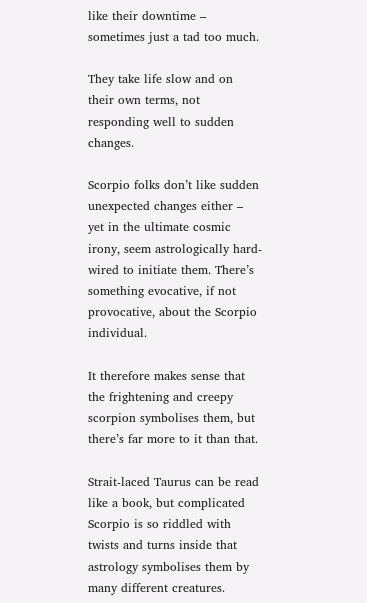like their downtime – sometimes just a tad too much.

They take life slow and on their own terms, not responding well to sudden changes.

Scorpio folks don’t like sudden unexpected changes either – yet in the ultimate cosmic irony, seem astrologically hard-wired to initiate them. There’s something evocative, if not provocative, about the Scorpio individual.

It therefore makes sense that the frightening and creepy scorpion symbolises them, but there’s far more to it than that.

Strait-laced Taurus can be read like a book, but complicated Scorpio is so riddled with twists and turns inside that astrology symbolises them by many different creatures.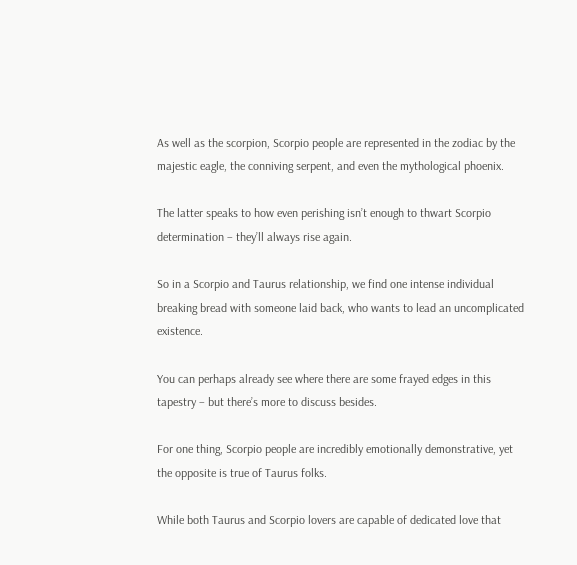As well as the scorpion, Scorpio people are represented in the zodiac by the majestic eagle, the conniving serpent, and even the mythological phoenix.

The latter speaks to how even perishing isn’t enough to thwart Scorpio determination – they’ll always rise again.

So in a Scorpio and Taurus relationship, we find one intense individual breaking bread with someone laid back, who wants to lead an uncomplicated existence.

You can perhaps already see where there are some frayed edges in this tapestry – but there’s more to discuss besides.

For one thing, Scorpio people are incredibly emotionally demonstrative, yet the opposite is true of Taurus folks.

While both Taurus and Scorpio lovers are capable of dedicated love that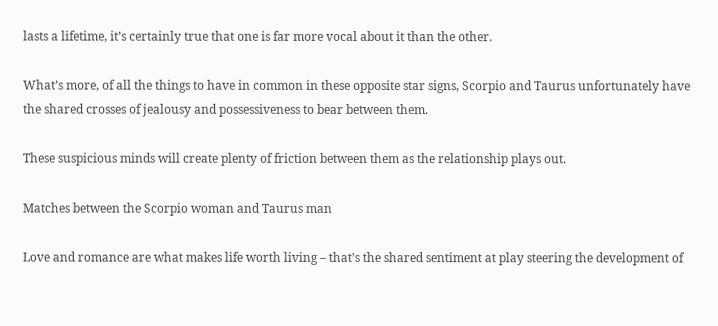lasts a lifetime, it’s certainly true that one is far more vocal about it than the other.

What’s more, of all the things to have in common in these opposite star signs, Scorpio and Taurus unfortunately have the shared crosses of jealousy and possessiveness to bear between them.

These suspicious minds will create plenty of friction between them as the relationship plays out.

Matches between the Scorpio woman and Taurus man

Love and romance are what makes life worth living – that’s the shared sentiment at play steering the development of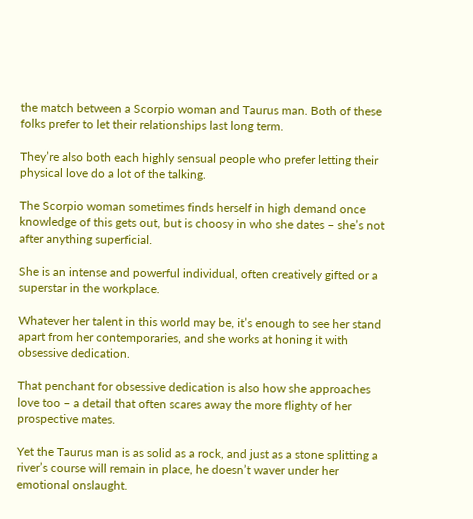the match between a Scorpio woman and Taurus man. Both of these folks prefer to let their relationships last long term.

They’re also both each highly sensual people who prefer letting their physical love do a lot of the talking.

The Scorpio woman sometimes finds herself in high demand once knowledge of this gets out, but is choosy in who she dates – she’s not after anything superficial.

She is an intense and powerful individual, often creatively gifted or a superstar in the workplace.

Whatever her talent in this world may be, it’s enough to see her stand apart from her contemporaries, and she works at honing it with obsessive dedication.

That penchant for obsessive dedication is also how she approaches love too – a detail that often scares away the more flighty of her prospective mates.

Yet the Taurus man is as solid as a rock, and just as a stone splitting a river’s course will remain in place, he doesn’t waver under her emotional onslaught.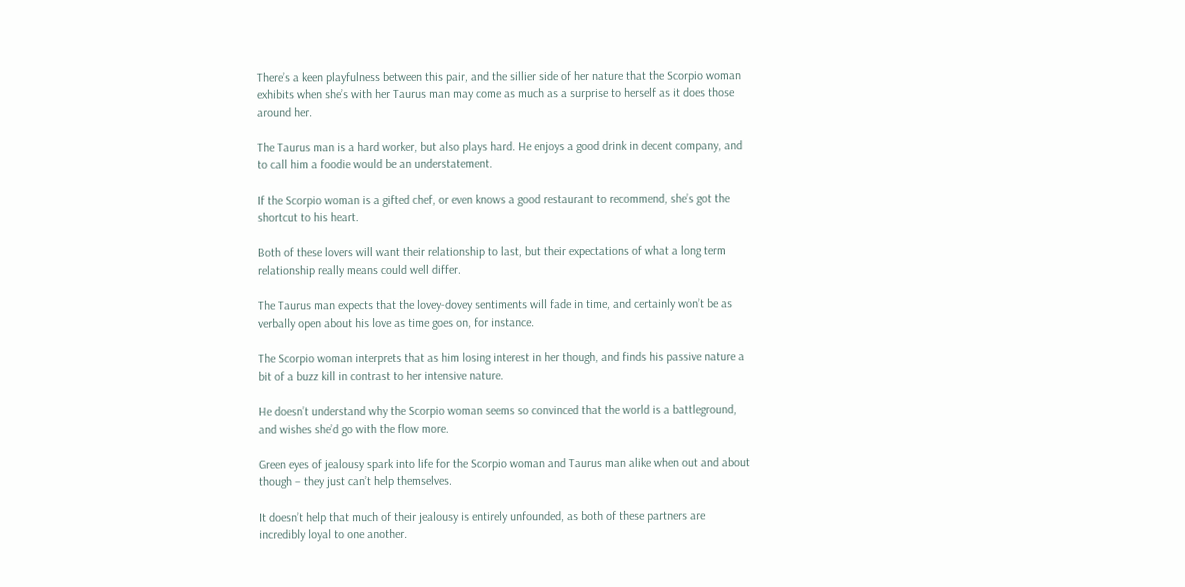There’s a keen playfulness between this pair, and the sillier side of her nature that the Scorpio woman exhibits when she’s with her Taurus man may come as much as a surprise to herself as it does those around her.

The Taurus man is a hard worker, but also plays hard. He enjoys a good drink in decent company, and to call him a foodie would be an understatement.

If the Scorpio woman is a gifted chef, or even knows a good restaurant to recommend, she’s got the shortcut to his heart.

Both of these lovers will want their relationship to last, but their expectations of what a long term relationship really means could well differ.

The Taurus man expects that the lovey-dovey sentiments will fade in time, and certainly won’t be as verbally open about his love as time goes on, for instance.

The Scorpio woman interprets that as him losing interest in her though, and finds his passive nature a bit of a buzz kill in contrast to her intensive nature.

He doesn’t understand why the Scorpio woman seems so convinced that the world is a battleground, and wishes she’d go with the flow more.

Green eyes of jealousy spark into life for the Scorpio woman and Taurus man alike when out and about though – they just can’t help themselves.

It doesn’t help that much of their jealousy is entirely unfounded, as both of these partners are incredibly loyal to one another.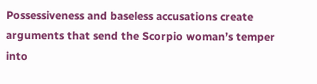Possessiveness and baseless accusations create arguments that send the Scorpio woman’s temper into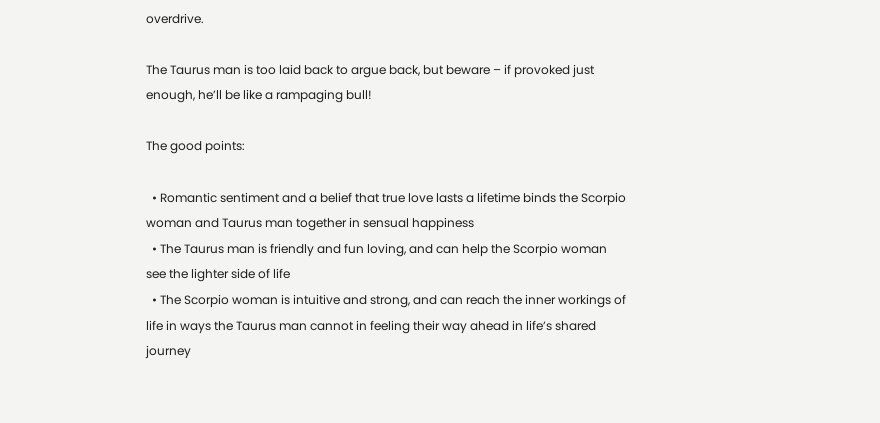overdrive.

The Taurus man is too laid back to argue back, but beware – if provoked just enough, he’ll be like a rampaging bull!

The good points:

  • Romantic sentiment and a belief that true love lasts a lifetime binds the Scorpio woman and Taurus man together in sensual happiness
  • The Taurus man is friendly and fun loving, and can help the Scorpio woman see the lighter side of life
  • The Scorpio woman is intuitive and strong, and can reach the inner workings of life in ways the Taurus man cannot in feeling their way ahead in life’s shared journey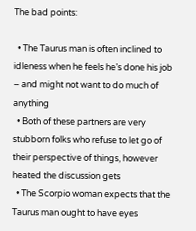The bad points:

  • The Taurus man is often inclined to idleness when he feels he’s done his job – and might not want to do much of anything
  • Both of these partners are very stubborn folks who refuse to let go of their perspective of things, however heated the discussion gets
  • The Scorpio woman expects that the Taurus man ought to have eyes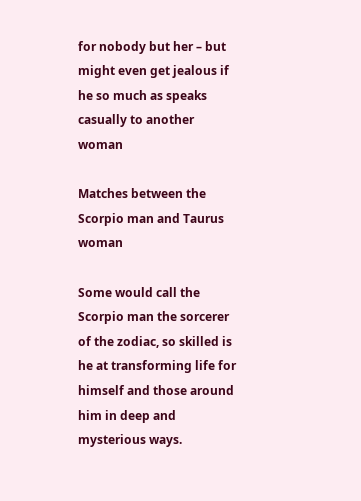for nobody but her – but might even get jealous if he so much as speaks casually to another woman

Matches between the Scorpio man and Taurus woman

Some would call the Scorpio man the sorcerer of the zodiac, so skilled is he at transforming life for himself and those around him in deep and mysterious ways.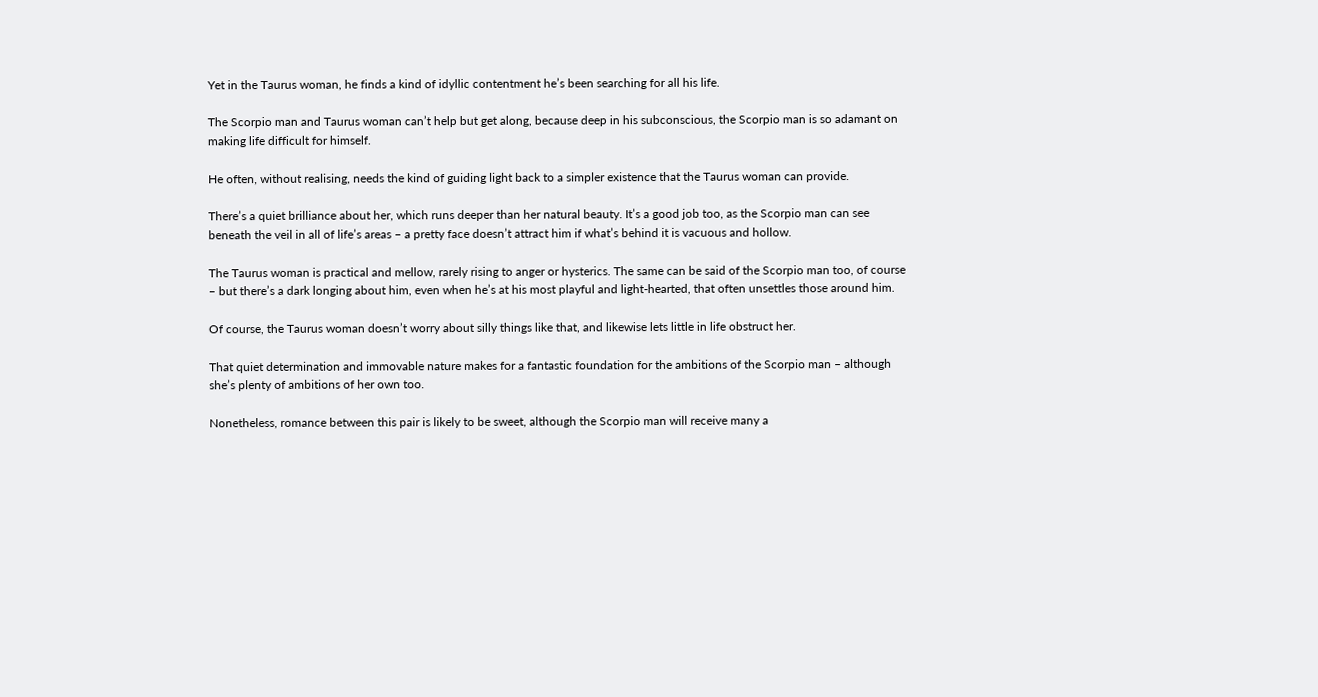Yet in the Taurus woman, he finds a kind of idyllic contentment he’s been searching for all his life.

The Scorpio man and Taurus woman can’t help but get along, because deep in his subconscious, the Scorpio man is so adamant on making life difficult for himself.

He often, without realising, needs the kind of guiding light back to a simpler existence that the Taurus woman can provide.

There’s a quiet brilliance about her, which runs deeper than her natural beauty. It’s a good job too, as the Scorpio man can see beneath the veil in all of life’s areas – a pretty face doesn’t attract him if what’s behind it is vacuous and hollow.

The Taurus woman is practical and mellow, rarely rising to anger or hysterics. The same can be said of the Scorpio man too, of course – but there’s a dark longing about him, even when he’s at his most playful and light-hearted, that often unsettles those around him.

Of course, the Taurus woman doesn’t worry about silly things like that, and likewise lets little in life obstruct her.

That quiet determination and immovable nature makes for a fantastic foundation for the ambitions of the Scorpio man – although she’s plenty of ambitions of her own too.

Nonetheless, romance between this pair is likely to be sweet, although the Scorpio man will receive many a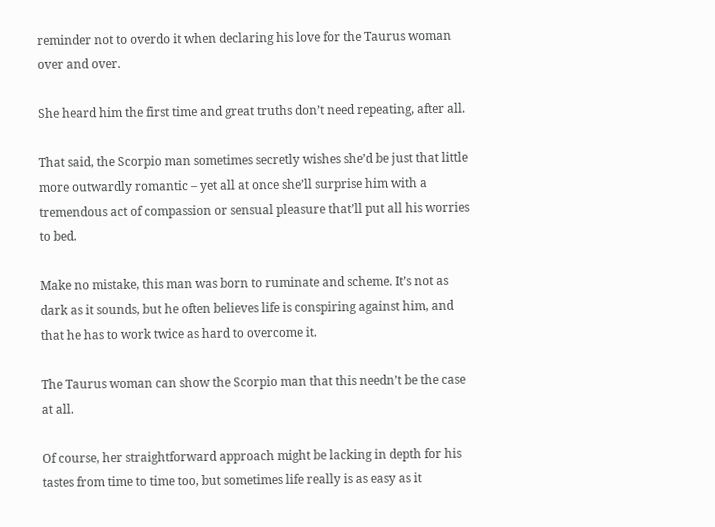reminder not to overdo it when declaring his love for the Taurus woman over and over.

She heard him the first time and great truths don’t need repeating, after all.

That said, the Scorpio man sometimes secretly wishes she’d be just that little more outwardly romantic – yet all at once she’ll surprise him with a tremendous act of compassion or sensual pleasure that’ll put all his worries to bed.

Make no mistake, this man was born to ruminate and scheme. It’s not as dark as it sounds, but he often believes life is conspiring against him, and that he has to work twice as hard to overcome it.

The Taurus woman can show the Scorpio man that this needn’t be the case at all.

Of course, her straightforward approach might be lacking in depth for his tastes from time to time too, but sometimes life really is as easy as it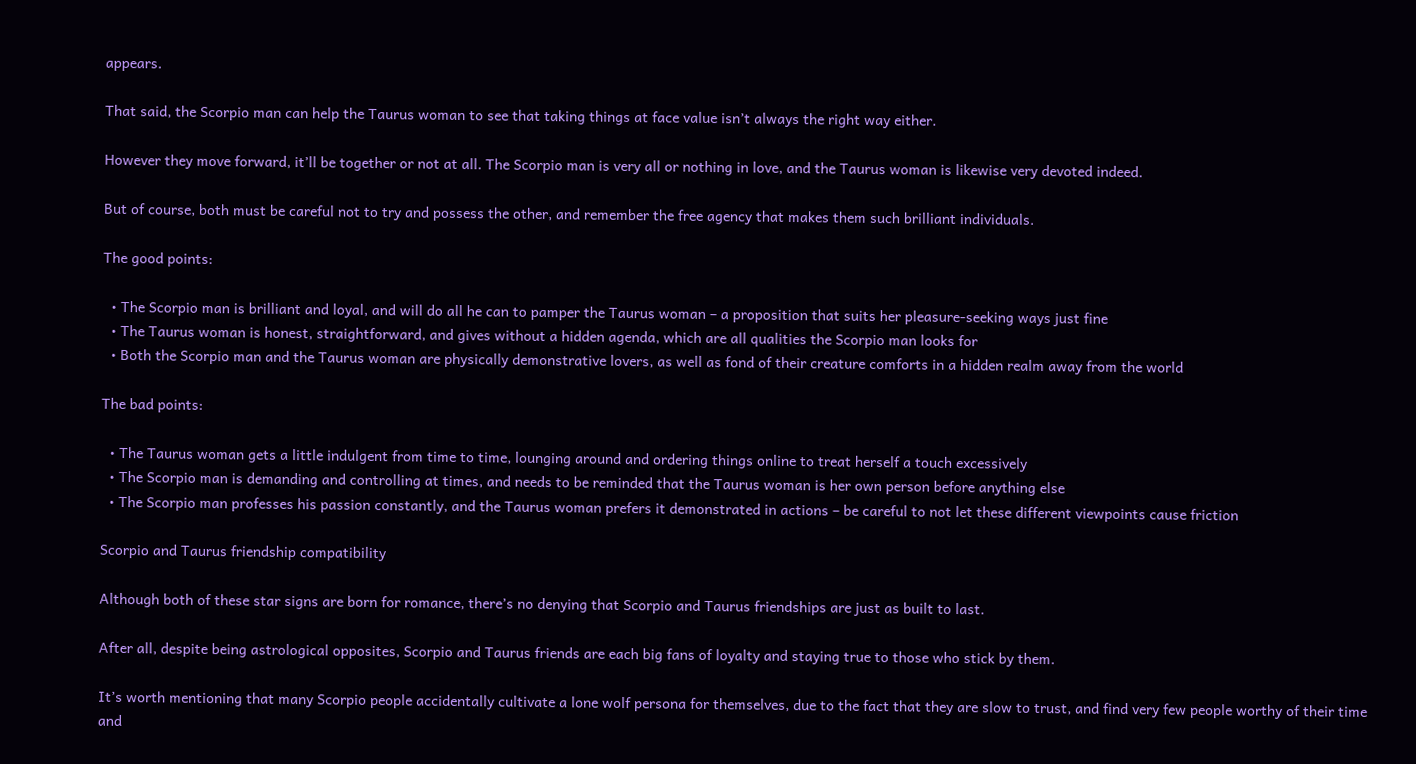appears.

That said, the Scorpio man can help the Taurus woman to see that taking things at face value isn’t always the right way either.

However they move forward, it’ll be together or not at all. The Scorpio man is very all or nothing in love, and the Taurus woman is likewise very devoted indeed.

But of course, both must be careful not to try and possess the other, and remember the free agency that makes them such brilliant individuals.

The good points:

  • The Scorpio man is brilliant and loyal, and will do all he can to pamper the Taurus woman – a proposition that suits her pleasure-seeking ways just fine
  • The Taurus woman is honest, straightforward, and gives without a hidden agenda, which are all qualities the Scorpio man looks for
  • Both the Scorpio man and the Taurus woman are physically demonstrative lovers, as well as fond of their creature comforts in a hidden realm away from the world

The bad points:

  • The Taurus woman gets a little indulgent from time to time, lounging around and ordering things online to treat herself a touch excessively
  • The Scorpio man is demanding and controlling at times, and needs to be reminded that the Taurus woman is her own person before anything else
  • The Scorpio man professes his passion constantly, and the Taurus woman prefers it demonstrated in actions – be careful to not let these different viewpoints cause friction

Scorpio and Taurus friendship compatibility

Although both of these star signs are born for romance, there’s no denying that Scorpio and Taurus friendships are just as built to last.

After all, despite being astrological opposites, Scorpio and Taurus friends are each big fans of loyalty and staying true to those who stick by them.

It’s worth mentioning that many Scorpio people accidentally cultivate a lone wolf persona for themselves, due to the fact that they are slow to trust, and find very few people worthy of their time and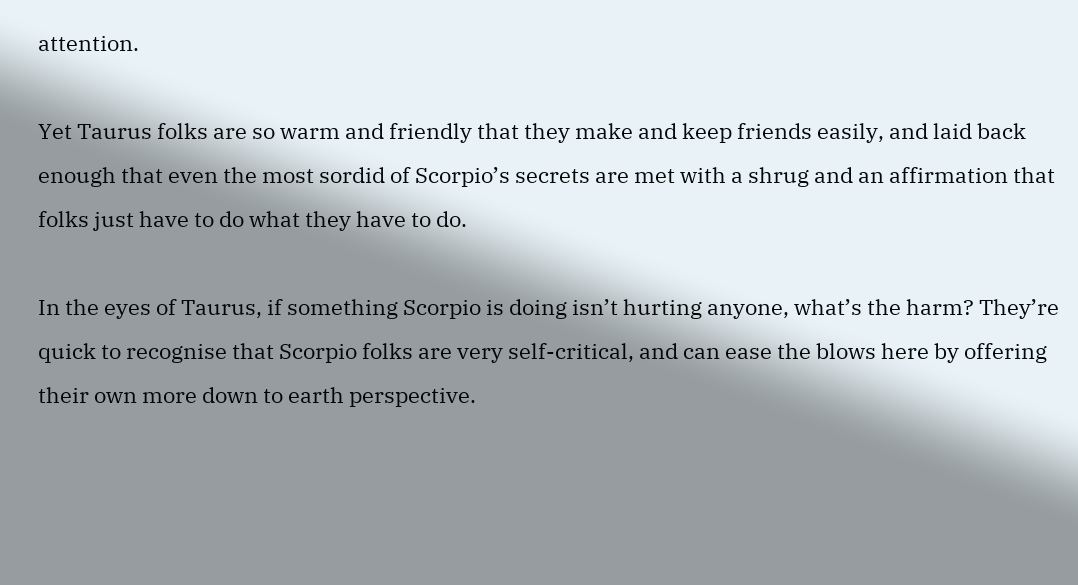attention.

Yet Taurus folks are so warm and friendly that they make and keep friends easily, and laid back enough that even the most sordid of Scorpio’s secrets are met with a shrug and an affirmation that folks just have to do what they have to do.

In the eyes of Taurus, if something Scorpio is doing isn’t hurting anyone, what’s the harm? They’re quick to recognise that Scorpio folks are very self-critical, and can ease the blows here by offering their own more down to earth perspective.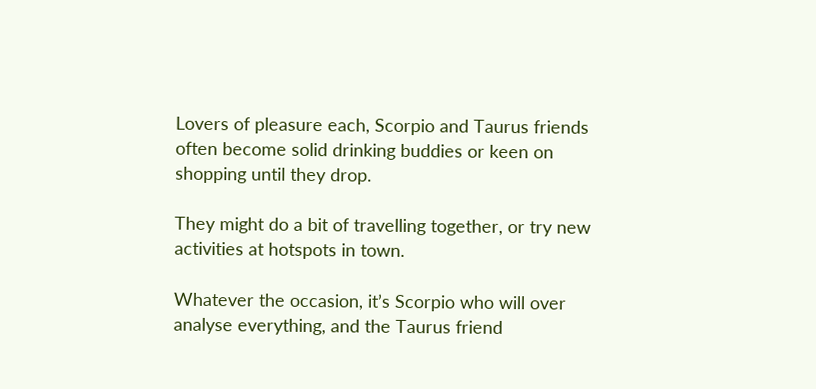Lovers of pleasure each, Scorpio and Taurus friends often become solid drinking buddies or keen on shopping until they drop.

They might do a bit of travelling together, or try new activities at hotspots in town.

Whatever the occasion, it’s Scorpio who will over analyse everything, and the Taurus friend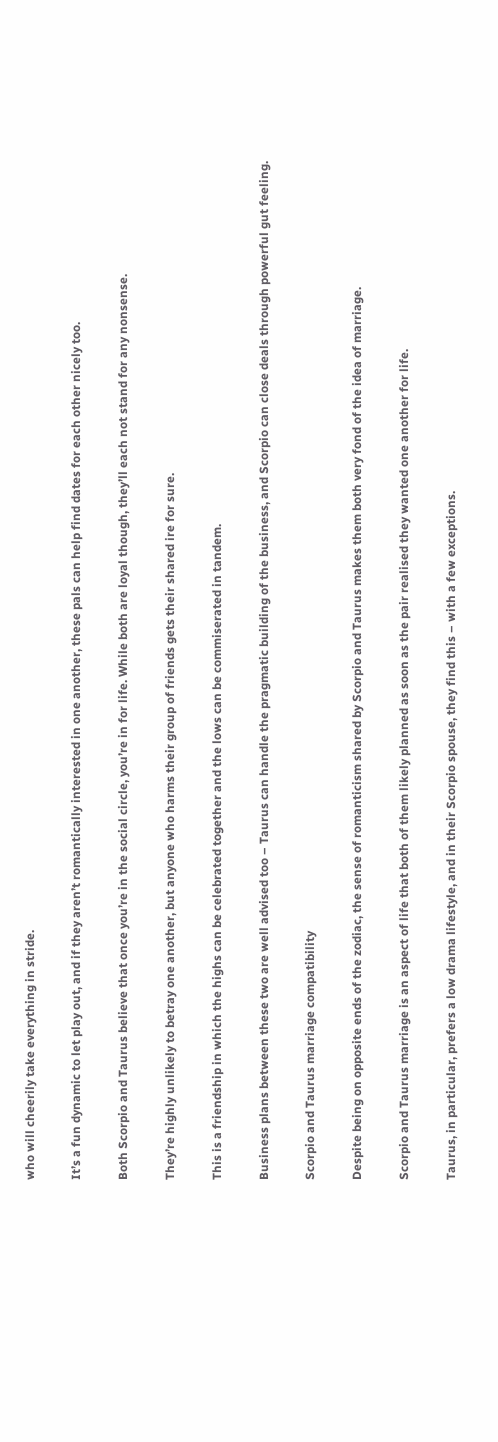who will cheerily take everything in stride.

It’s a fun dynamic to let play out, and if they aren’t romantically interested in one another, these pals can help find dates for each other nicely too.

Both Scorpio and Taurus believe that once you’re in the social circle, you’re in for life. While both are loyal though, they’ll each not stand for any nonsense.

They’re highly unlikely to betray one another, but anyone who harms their group of friends gets their shared ire for sure.

This is a friendship in which the highs can be celebrated together and the lows can be commiserated in tandem.

Business plans between these two are well advised too – Taurus can handle the pragmatic building of the business, and Scorpio can close deals through powerful gut feeling.

Scorpio and Taurus marriage compatibility

Despite being on opposite ends of the zodiac, the sense of romanticism shared by Scorpio and Taurus makes them both very fond of the idea of marriage.

Scorpio and Taurus marriage is an aspect of life that both of them likely planned as soon as the pair realised they wanted one another for life.

Taurus, in particular, prefers a low drama lifestyle, and in their Scorpio spouse, they find this – with a few exceptions.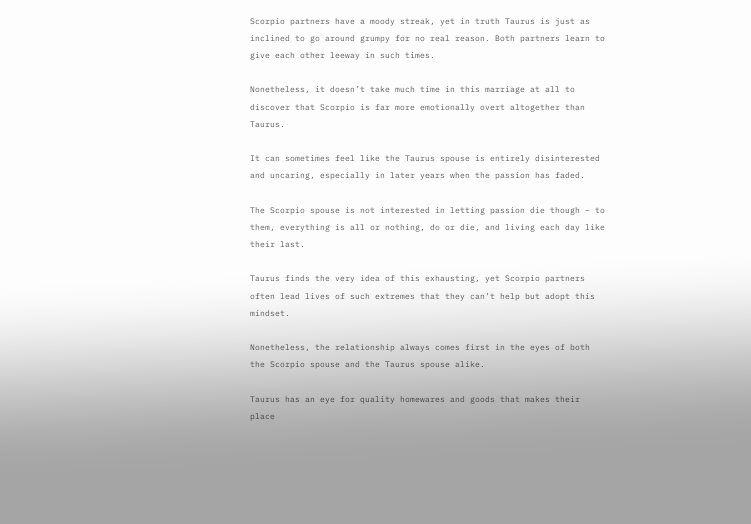Scorpio partners have a moody streak, yet in truth Taurus is just as inclined to go around grumpy for no real reason. Both partners learn to give each other leeway in such times.

Nonetheless, it doesn’t take much time in this marriage at all to discover that Scorpio is far more emotionally overt altogether than Taurus.

It can sometimes feel like the Taurus spouse is entirely disinterested and uncaring, especially in later years when the passion has faded.

The Scorpio spouse is not interested in letting passion die though – to them, everything is all or nothing, do or die, and living each day like their last.

Taurus finds the very idea of this exhausting, yet Scorpio partners often lead lives of such extremes that they can’t help but adopt this mindset.

Nonetheless, the relationship always comes first in the eyes of both the Scorpio spouse and the Taurus spouse alike.

Taurus has an eye for quality homewares and goods that makes their place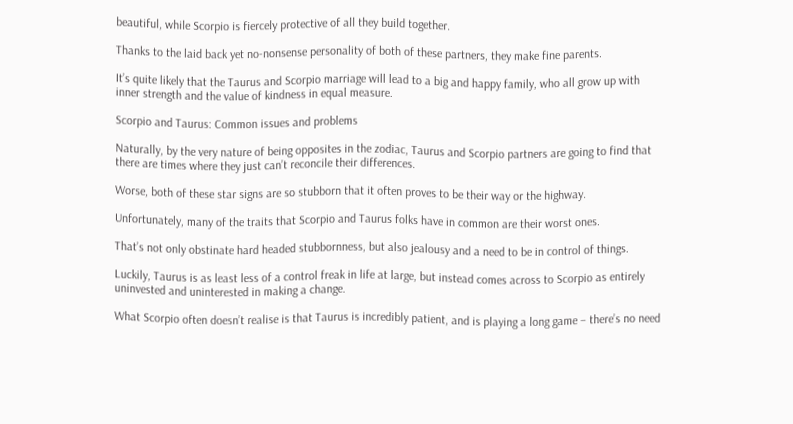beautiful, while Scorpio is fiercely protective of all they build together.

Thanks to the laid back yet no-nonsense personality of both of these partners, they make fine parents.

It’s quite likely that the Taurus and Scorpio marriage will lead to a big and happy family, who all grow up with inner strength and the value of kindness in equal measure.

Scorpio and Taurus: Common issues and problems

Naturally, by the very nature of being opposites in the zodiac, Taurus and Scorpio partners are going to find that there are times where they just can’t reconcile their differences.

Worse, both of these star signs are so stubborn that it often proves to be their way or the highway.

Unfortunately, many of the traits that Scorpio and Taurus folks have in common are their worst ones.

That’s not only obstinate hard headed stubbornness, but also jealousy and a need to be in control of things.

Luckily, Taurus is as least less of a control freak in life at large, but instead comes across to Scorpio as entirely uninvested and uninterested in making a change.

What Scorpio often doesn’t realise is that Taurus is incredibly patient, and is playing a long game – there’s no need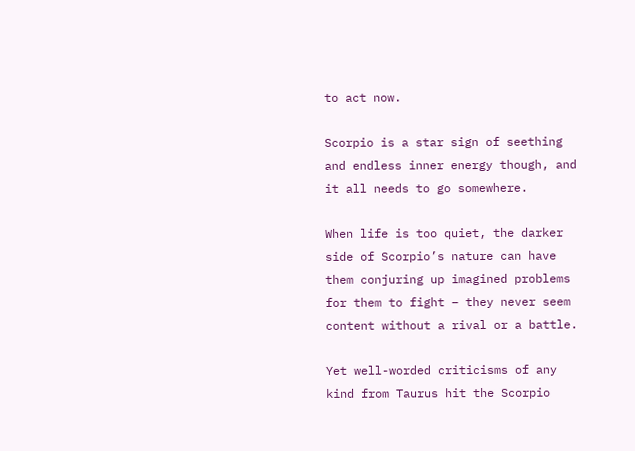to act now.

Scorpio is a star sign of seething and endless inner energy though, and it all needs to go somewhere.

When life is too quiet, the darker side of Scorpio’s nature can have them conjuring up imagined problems for them to fight – they never seem content without a rival or a battle.

Yet well-worded criticisms of any kind from Taurus hit the Scorpio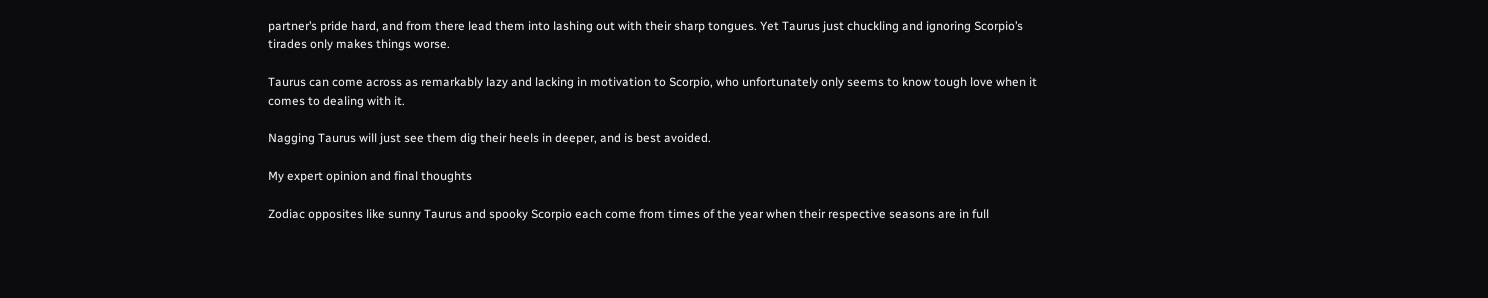partner’s pride hard, and from there lead them into lashing out with their sharp tongues. Yet Taurus just chuckling and ignoring Scorpio’s tirades only makes things worse.

Taurus can come across as remarkably lazy and lacking in motivation to Scorpio, who unfortunately only seems to know tough love when it comes to dealing with it.

Nagging Taurus will just see them dig their heels in deeper, and is best avoided.

My expert opinion and final thoughts

Zodiac opposites like sunny Taurus and spooky Scorpio each come from times of the year when their respective seasons are in full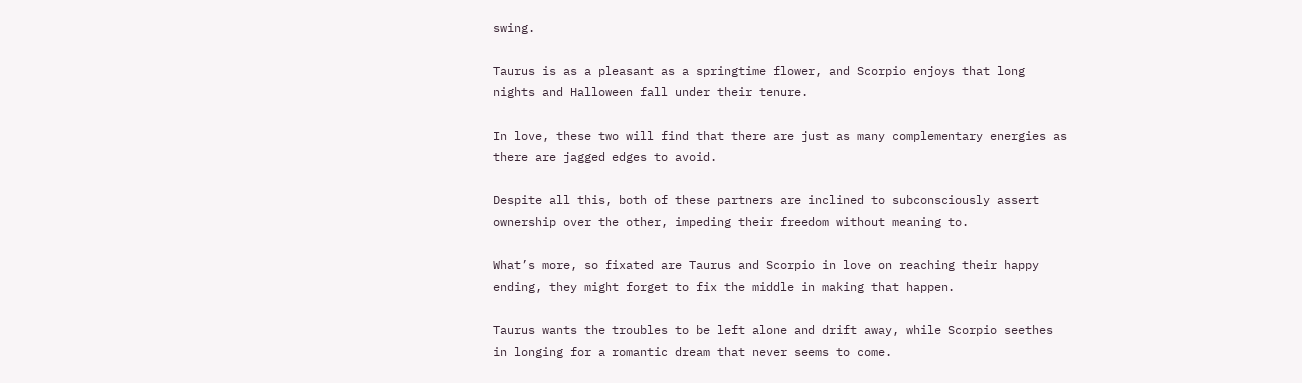swing.

Taurus is as a pleasant as a springtime flower, and Scorpio enjoys that long nights and Halloween fall under their tenure.

In love, these two will find that there are just as many complementary energies as there are jagged edges to avoid.

Despite all this, both of these partners are inclined to subconsciously assert ownership over the other, impeding their freedom without meaning to.

What’s more, so fixated are Taurus and Scorpio in love on reaching their happy ending, they might forget to fix the middle in making that happen.

Taurus wants the troubles to be left alone and drift away, while Scorpio seethes in longing for a romantic dream that never seems to come.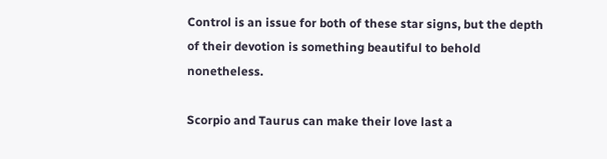Control is an issue for both of these star signs, but the depth of their devotion is something beautiful to behold nonetheless.

Scorpio and Taurus can make their love last a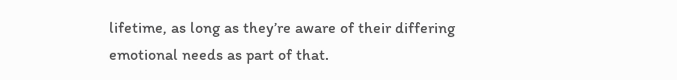lifetime, as long as they’re aware of their differing emotional needs as part of that.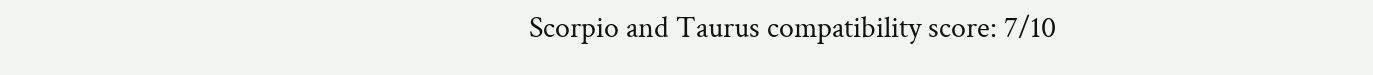Scorpio and Taurus compatibility score: 7/10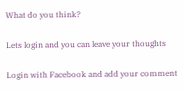What do you think?

Lets login and you can leave your thoughts

Login with Facebook and add your comment